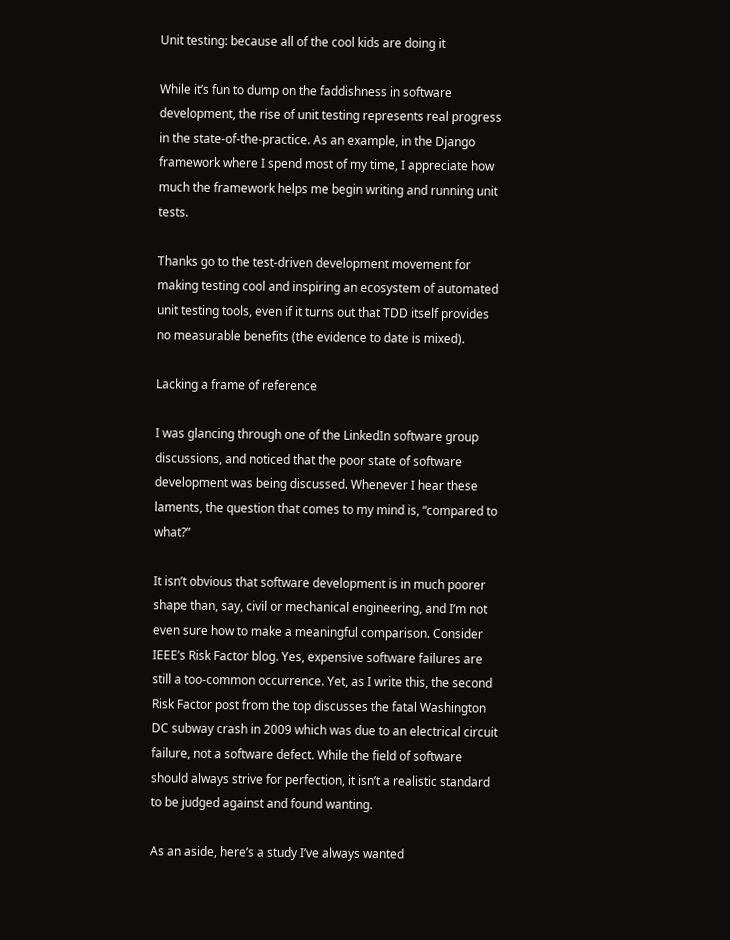Unit testing: because all of the cool kids are doing it

While it’s fun to dump on the faddishness in software development, the rise of unit testing represents real progress in the state-of-the-practice. As an example, in the Django framework where I spend most of my time, I appreciate how much the framework helps me begin writing and running unit tests.

Thanks go to the test-driven development movement for making testing cool and inspiring an ecosystem of automated unit testing tools, even if it turns out that TDD itself provides no measurable benefits (the evidence to date is mixed).

Lacking a frame of reference

I was glancing through one of the LinkedIn software group discussions, and noticed that the poor state of software development was being discussed. Whenever I hear these laments, the question that comes to my mind is, “compared to what?”

It isn’t obvious that software development is in much poorer shape than, say, civil or mechanical engineering, and I’m not even sure how to make a meaningful comparison. Consider IEEE’s Risk Factor blog. Yes, expensive software failures are still a too-common occurrence. Yet, as I write this, the second Risk Factor post from the top discusses the fatal Washington DC subway crash in 2009 which was due to an electrical circuit failure, not a software defect. While the field of software should always strive for perfection, it isn’t a realistic standard to be judged against and found wanting.

As an aside, here’s a study I’ve always wanted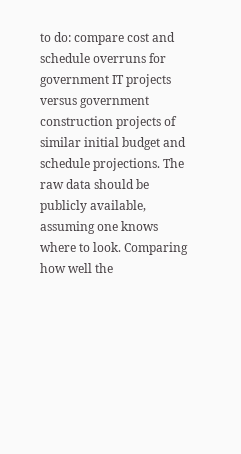to do: compare cost and schedule overruns for government IT projects versus government construction projects of similar initial budget and schedule projections. The raw data should be publicly available, assuming one knows where to look. Comparing how well the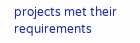projects met their requirements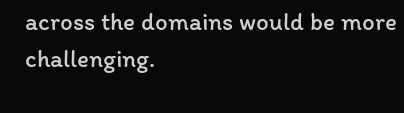across the domains would be more challenging.